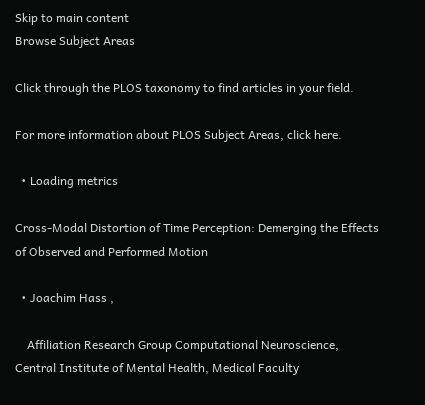Skip to main content
Browse Subject Areas

Click through the PLOS taxonomy to find articles in your field.

For more information about PLOS Subject Areas, click here.

  • Loading metrics

Cross-Modal Distortion of Time Perception: Demerging the Effects of Observed and Performed Motion

  • Joachim Hass ,

    Affiliation Research Group Computational Neuroscience, Central Institute of Mental Health, Medical Faculty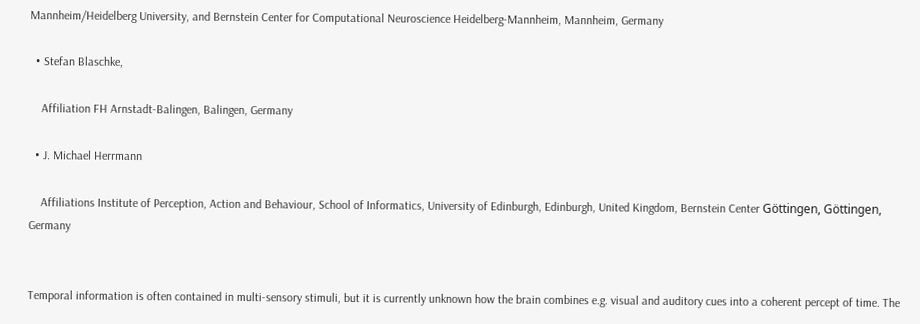Mannheim/Heidelberg University, and Bernstein Center for Computational Neuroscience Heidelberg-Mannheim, Mannheim, Germany

  • Stefan Blaschke,

    Affiliation FH Arnstadt-Balingen, Balingen, Germany

  • J. Michael Herrmann

    Affiliations Institute of Perception, Action and Behaviour, School of Informatics, University of Edinburgh, Edinburgh, United Kingdom, Bernstein Center Göttingen, Göttingen, Germany


Temporal information is often contained in multi-sensory stimuli, but it is currently unknown how the brain combines e.g. visual and auditory cues into a coherent percept of time. The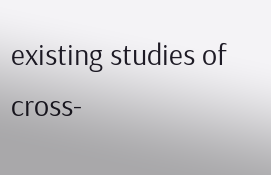existing studies of cross-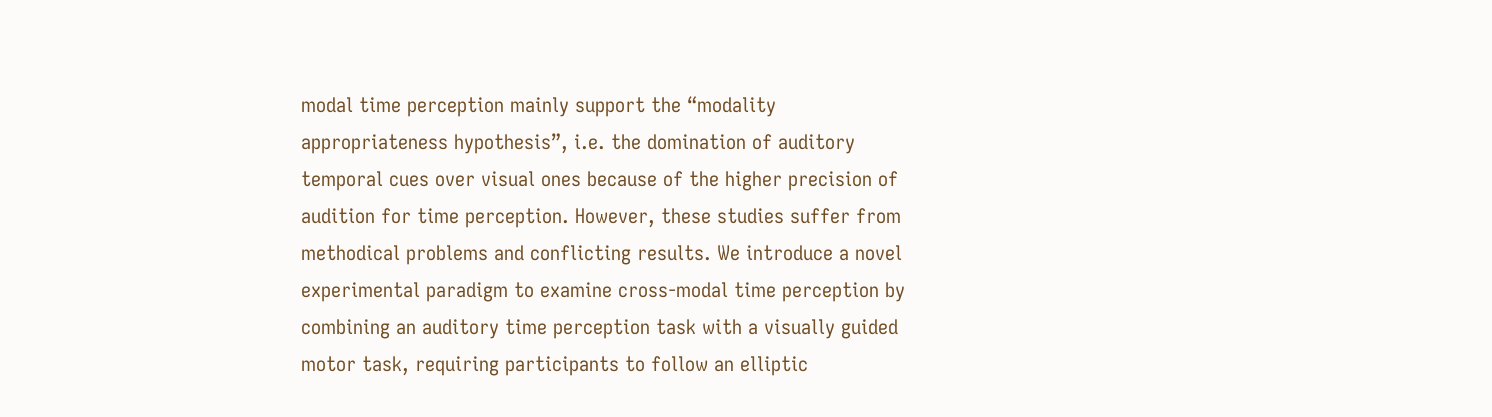modal time perception mainly support the “modality appropriateness hypothesis”, i.e. the domination of auditory temporal cues over visual ones because of the higher precision of audition for time perception. However, these studies suffer from methodical problems and conflicting results. We introduce a novel experimental paradigm to examine cross-modal time perception by combining an auditory time perception task with a visually guided motor task, requiring participants to follow an elliptic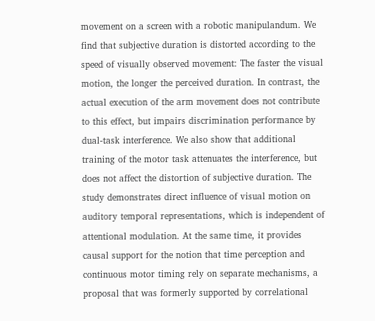movement on a screen with a robotic manipulandum. We find that subjective duration is distorted according to the speed of visually observed movement: The faster the visual motion, the longer the perceived duration. In contrast, the actual execution of the arm movement does not contribute to this effect, but impairs discrimination performance by dual-task interference. We also show that additional training of the motor task attenuates the interference, but does not affect the distortion of subjective duration. The study demonstrates direct influence of visual motion on auditory temporal representations, which is independent of attentional modulation. At the same time, it provides causal support for the notion that time perception and continuous motor timing rely on separate mechanisms, a proposal that was formerly supported by correlational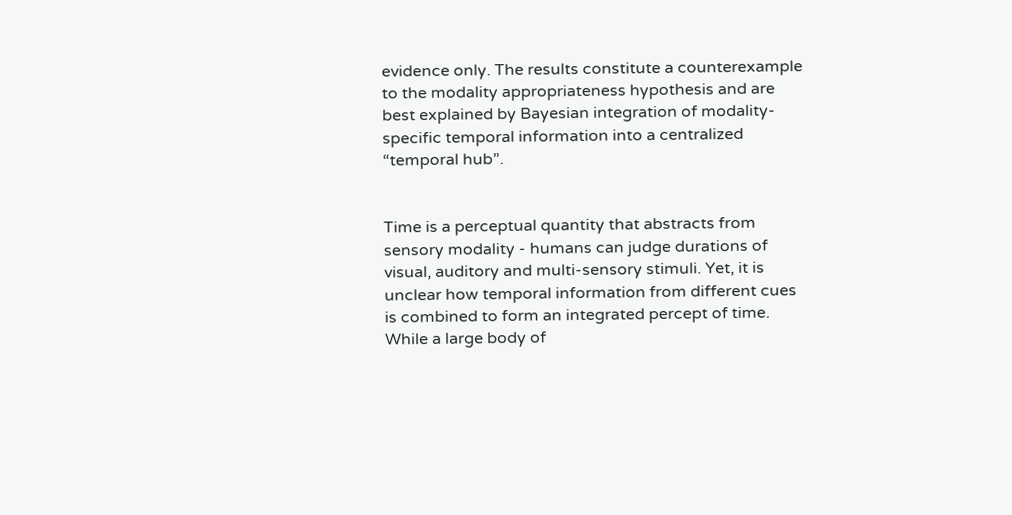evidence only. The results constitute a counterexample to the modality appropriateness hypothesis and are best explained by Bayesian integration of modality-specific temporal information into a centralized “temporal hub”.


Time is a perceptual quantity that abstracts from sensory modality - humans can judge durations of visual, auditory and multi-sensory stimuli. Yet, it is unclear how temporal information from different cues is combined to form an integrated percept of time. While a large body of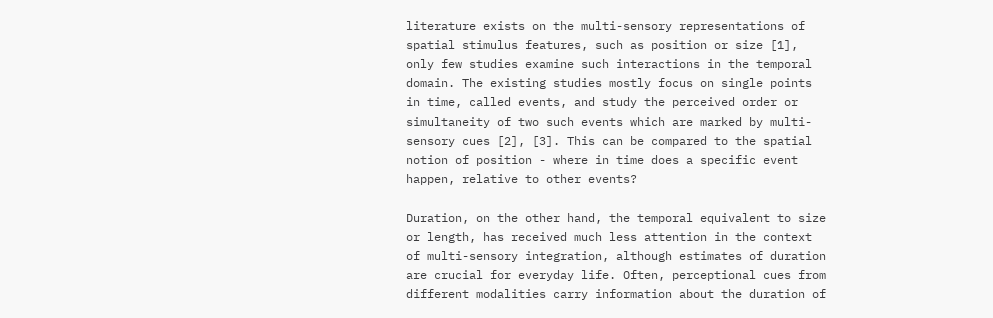literature exists on the multi-sensory representations of spatial stimulus features, such as position or size [1], only few studies examine such interactions in the temporal domain. The existing studies mostly focus on single points in time, called events, and study the perceived order or simultaneity of two such events which are marked by multi-sensory cues [2], [3]. This can be compared to the spatial notion of position - where in time does a specific event happen, relative to other events?

Duration, on the other hand, the temporal equivalent to size or length, has received much less attention in the context of multi-sensory integration, although estimates of duration are crucial for everyday life. Often, perceptional cues from different modalities carry information about the duration of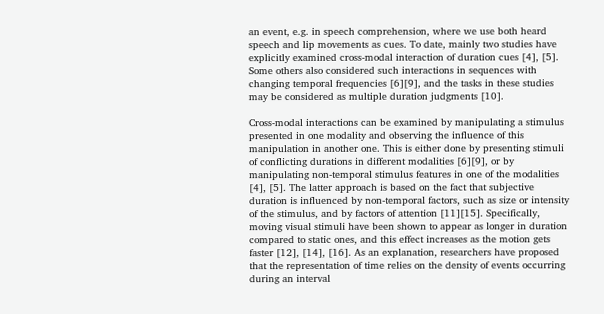an event, e.g. in speech comprehension, where we use both heard speech and lip movements as cues. To date, mainly two studies have explicitly examined cross-modal interaction of duration cues [4], [5]. Some others also considered such interactions in sequences with changing temporal frequencies [6][9], and the tasks in these studies may be considered as multiple duration judgments [10].

Cross-modal interactions can be examined by manipulating a stimulus presented in one modality and observing the influence of this manipulation in another one. This is either done by presenting stimuli of conflicting durations in different modalities [6][9], or by manipulating non-temporal stimulus features in one of the modalities [4], [5]. The latter approach is based on the fact that subjective duration is influenced by non-temporal factors, such as size or intensity of the stimulus, and by factors of attention [11][15]. Specifically, moving visual stimuli have been shown to appear as longer in duration compared to static ones, and this effect increases as the motion gets faster [12], [14], [16]. As an explanation, researchers have proposed that the representation of time relies on the density of events occurring during an interval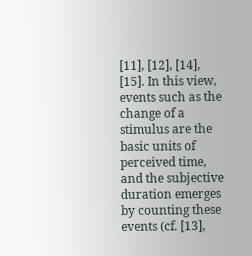[11], [12], [14], [15]. In this view, events such as the change of a stimulus are the basic units of perceived time, and the subjective duration emerges by counting these events (cf. [13],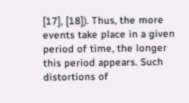[17], [18]). Thus, the more events take place in a given period of time, the longer this period appears. Such distortions of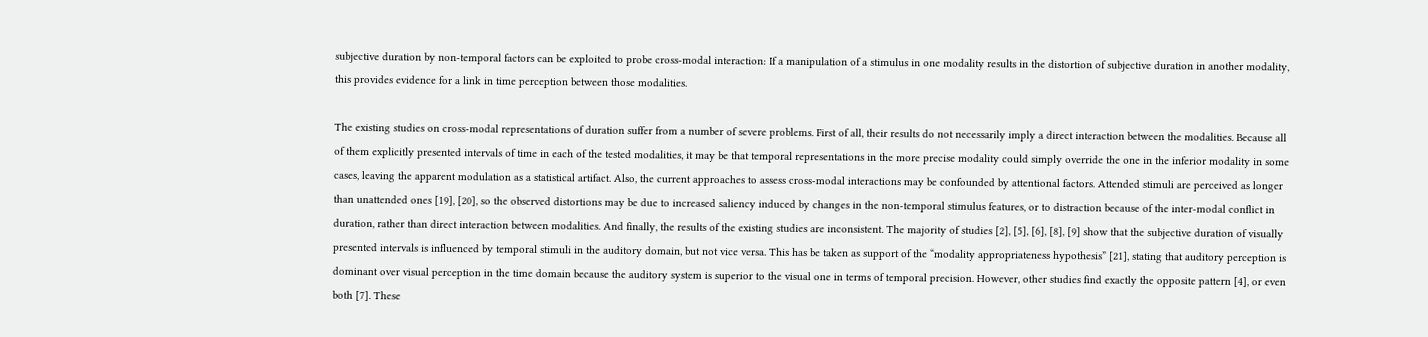subjective duration by non-temporal factors can be exploited to probe cross-modal interaction: If a manipulation of a stimulus in one modality results in the distortion of subjective duration in another modality, this provides evidence for a link in time perception between those modalities.

The existing studies on cross-modal representations of duration suffer from a number of severe problems. First of all, their results do not necessarily imply a direct interaction between the modalities. Because all of them explicitly presented intervals of time in each of the tested modalities, it may be that temporal representations in the more precise modality could simply override the one in the inferior modality in some cases, leaving the apparent modulation as a statistical artifact. Also, the current approaches to assess cross-modal interactions may be confounded by attentional factors. Attended stimuli are perceived as longer than unattended ones [19], [20], so the observed distortions may be due to increased saliency induced by changes in the non-temporal stimulus features, or to distraction because of the inter-modal conflict in duration, rather than direct interaction between modalities. And finally, the results of the existing studies are inconsistent. The majority of studies [2], [5], [6], [8], [9] show that the subjective duration of visually presented intervals is influenced by temporal stimuli in the auditory domain, but not vice versa. This has be taken as support of the “modality appropriateness hypothesis” [21], stating that auditory perception is dominant over visual perception in the time domain because the auditory system is superior to the visual one in terms of temporal precision. However, other studies find exactly the opposite pattern [4], or even both [7]. These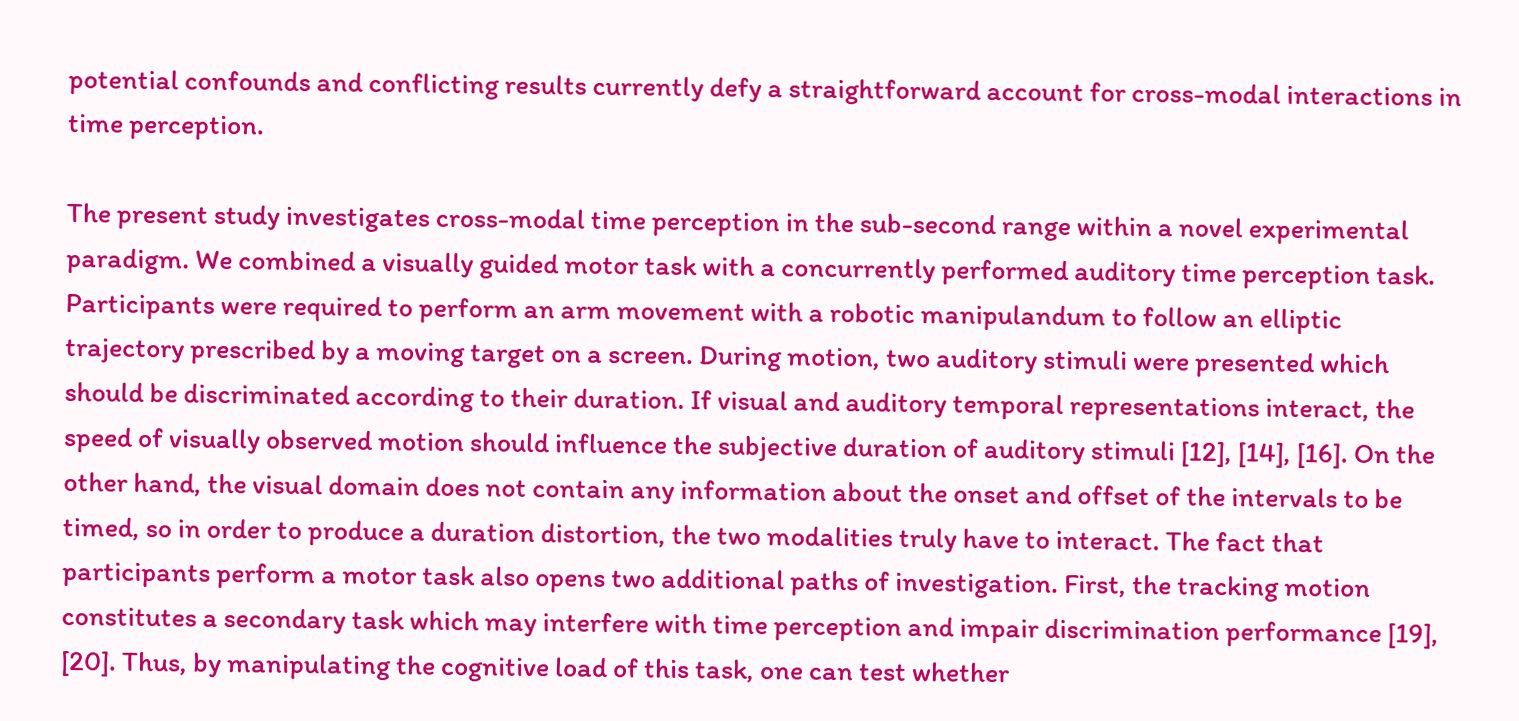potential confounds and conflicting results currently defy a straightforward account for cross-modal interactions in time perception.

The present study investigates cross-modal time perception in the sub-second range within a novel experimental paradigm. We combined a visually guided motor task with a concurrently performed auditory time perception task. Participants were required to perform an arm movement with a robotic manipulandum to follow an elliptic trajectory prescribed by a moving target on a screen. During motion, two auditory stimuli were presented which should be discriminated according to their duration. If visual and auditory temporal representations interact, the speed of visually observed motion should influence the subjective duration of auditory stimuli [12], [14], [16]. On the other hand, the visual domain does not contain any information about the onset and offset of the intervals to be timed, so in order to produce a duration distortion, the two modalities truly have to interact. The fact that participants perform a motor task also opens two additional paths of investigation. First, the tracking motion constitutes a secondary task which may interfere with time perception and impair discrimination performance [19], [20]. Thus, by manipulating the cognitive load of this task, one can test whether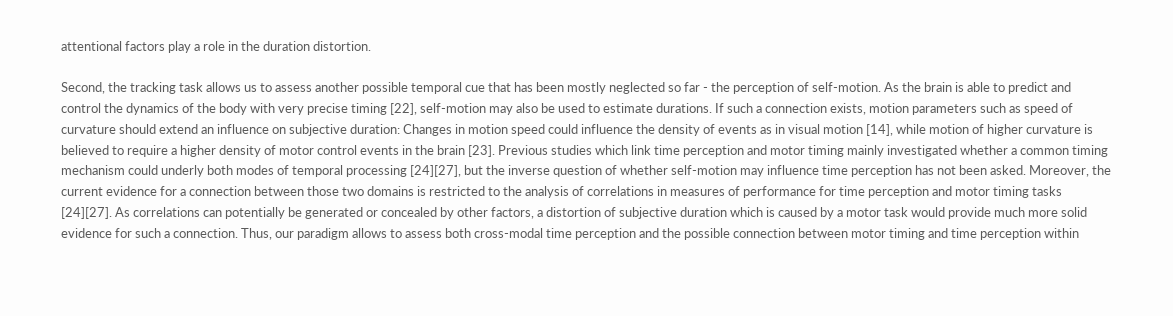attentional factors play a role in the duration distortion.

Second, the tracking task allows us to assess another possible temporal cue that has been mostly neglected so far - the perception of self-motion. As the brain is able to predict and control the dynamics of the body with very precise timing [22], self-motion may also be used to estimate durations. If such a connection exists, motion parameters such as speed of curvature should extend an influence on subjective duration: Changes in motion speed could influence the density of events as in visual motion [14], while motion of higher curvature is believed to require a higher density of motor control events in the brain [23]. Previous studies which link time perception and motor timing mainly investigated whether a common timing mechanism could underly both modes of temporal processing [24][27], but the inverse question of whether self-motion may influence time perception has not been asked. Moreover, the current evidence for a connection between those two domains is restricted to the analysis of correlations in measures of performance for time perception and motor timing tasks [24][27]. As correlations can potentially be generated or concealed by other factors, a distortion of subjective duration which is caused by a motor task would provide much more solid evidence for such a connection. Thus, our paradigm allows to assess both cross-modal time perception and the possible connection between motor timing and time perception within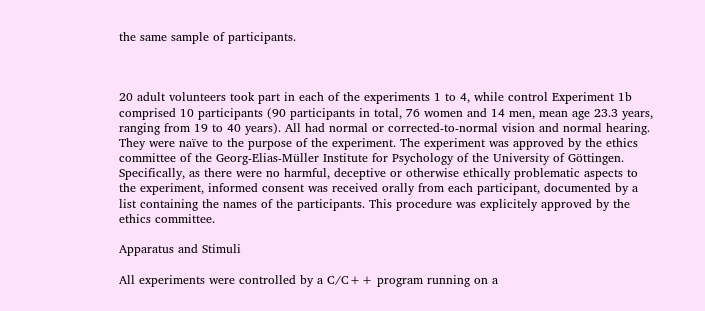the same sample of participants.



20 adult volunteers took part in each of the experiments 1 to 4, while control Experiment 1b comprised 10 participants (90 participants in total, 76 women and 14 men, mean age 23.3 years, ranging from 19 to 40 years). All had normal or corrected-to-normal vision and normal hearing. They were naïve to the purpose of the experiment. The experiment was approved by the ethics committee of the Georg-Elias-Müller Institute for Psychology of the University of Göttingen. Specifically, as there were no harmful, deceptive or otherwise ethically problematic aspects to the experiment, informed consent was received orally from each participant, documented by a list containing the names of the participants. This procedure was explicitely approved by the ethics committee.

Apparatus and Stimuli

All experiments were controlled by a C/C++ program running on a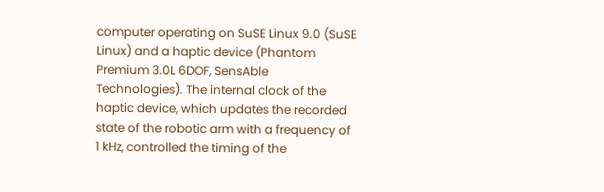computer operating on SuSE Linux 9.0 (SuSE Linux) and a haptic device (Phantom Premium 3.0L 6DOF, SensAble Technologies). The internal clock of the haptic device, which updates the recorded state of the robotic arm with a frequency of 1 kHz, controlled the timing of the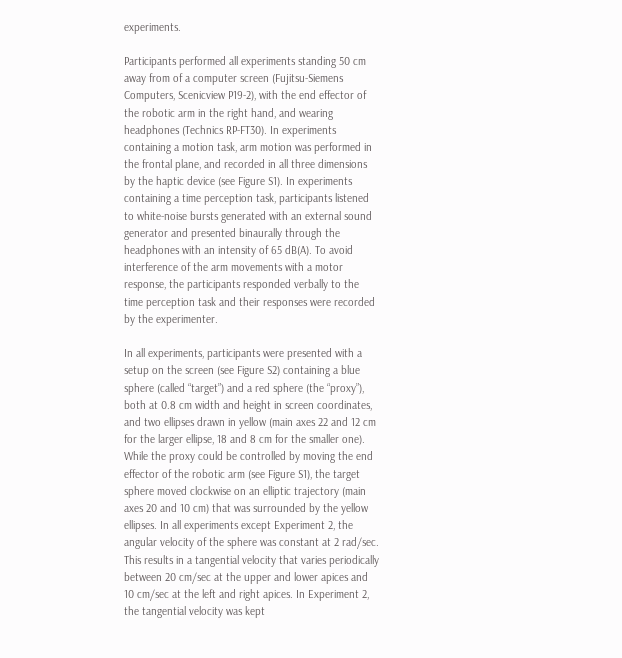experiments.

Participants performed all experiments standing 50 cm away from of a computer screen (Fujitsu-Siemens Computers, Scenicview P19-2), with the end effector of the robotic arm in the right hand, and wearing headphones (Technics RP-FT30). In experiments containing a motion task, arm motion was performed in the frontal plane, and recorded in all three dimensions by the haptic device (see Figure S1). In experiments containing a time perception task, participants listened to white-noise bursts generated with an external sound generator and presented binaurally through the headphones with an intensity of 65 dB(A). To avoid interference of the arm movements with a motor response, the participants responded verbally to the time perception task and their responses were recorded by the experimenter.

In all experiments, participants were presented with a setup on the screen (see Figure S2) containing a blue sphere (called “target”) and a red sphere (the “proxy”), both at 0.8 cm width and height in screen coordinates, and two ellipses drawn in yellow (main axes 22 and 12 cm for the larger ellipse, 18 and 8 cm for the smaller one). While the proxy could be controlled by moving the end effector of the robotic arm (see Figure S1), the target sphere moved clockwise on an elliptic trajectory (main axes 20 and 10 cm) that was surrounded by the yellow ellipses. In all experiments except Experiment 2, the angular velocity of the sphere was constant at 2 rad/sec. This results in a tangential velocity that varies periodically between 20 cm/sec at the upper and lower apices and 10 cm/sec at the left and right apices. In Experiment 2, the tangential velocity was kept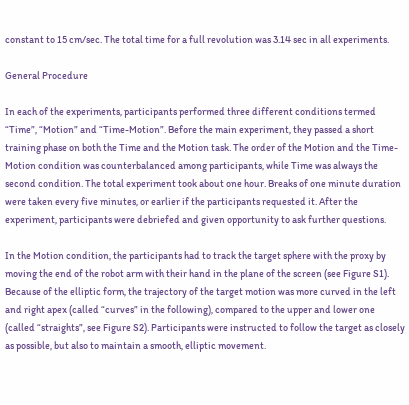constant to 15 cm/sec. The total time for a full revolution was 3.14 sec in all experiments.

General Procedure

In each of the experiments, participants performed three different conditions termed “Time”, “Motion” and “Time-Motion”. Before the main experiment, they passed a short training phase on both the Time and the Motion task. The order of the Motion and the Time-Motion condition was counterbalanced among participants, while Time was always the second condition. The total experiment took about one hour. Breaks of one minute duration were taken every five minutes, or earlier if the participants requested it. After the experiment, participants were debriefed and given opportunity to ask further questions.

In the Motion condition, the participants had to track the target sphere with the proxy by moving the end of the robot arm with their hand in the plane of the screen (see Figure S1). Because of the elliptic form, the trajectory of the target motion was more curved in the left and right apex (called “curves” in the following), compared to the upper and lower one (called “straights”, see Figure S2). Participants were instructed to follow the target as closely as possible, but also to maintain a smooth, elliptic movement.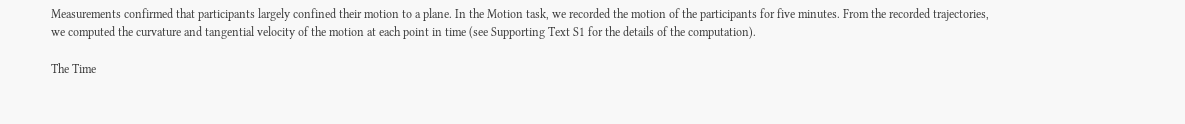Measurements confirmed that participants largely confined their motion to a plane. In the Motion task, we recorded the motion of the participants for five minutes. From the recorded trajectories, we computed the curvature and tangential velocity of the motion at each point in time (see Supporting Text S1 for the details of the computation).

The Time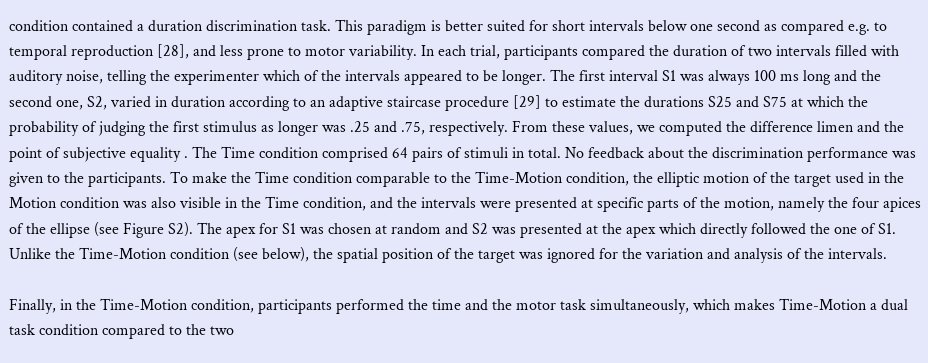condition contained a duration discrimination task. This paradigm is better suited for short intervals below one second as compared e.g. to temporal reproduction [28], and less prone to motor variability. In each trial, participants compared the duration of two intervals filled with auditory noise, telling the experimenter which of the intervals appeared to be longer. The first interval S1 was always 100 ms long and the second one, S2, varied in duration according to an adaptive staircase procedure [29] to estimate the durations S25 and S75 at which the probability of judging the first stimulus as longer was .25 and .75, respectively. From these values, we computed the difference limen and the point of subjective equality . The Time condition comprised 64 pairs of stimuli in total. No feedback about the discrimination performance was given to the participants. To make the Time condition comparable to the Time-Motion condition, the elliptic motion of the target used in the Motion condition was also visible in the Time condition, and the intervals were presented at specific parts of the motion, namely the four apices of the ellipse (see Figure S2). The apex for S1 was chosen at random and S2 was presented at the apex which directly followed the one of S1. Unlike the Time-Motion condition (see below), the spatial position of the target was ignored for the variation and analysis of the intervals.

Finally, in the Time-Motion condition, participants performed the time and the motor task simultaneously, which makes Time-Motion a dual task condition compared to the two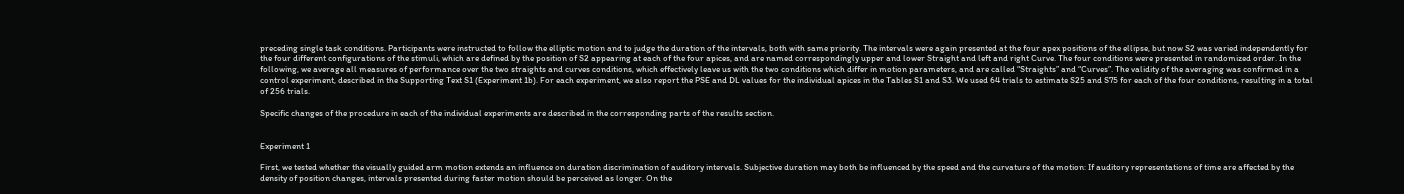preceding single task conditions. Participants were instructed to follow the elliptic motion and to judge the duration of the intervals, both with same priority. The intervals were again presented at the four apex positions of the ellipse, but now S2 was varied independently for the four different configurations of the stimuli, which are defined by the position of S2 appearing at each of the four apices, and are named correspondingly upper and lower Straight and left and right Curve. The four conditions were presented in randomized order. In the following, we average all measures of performance over the two straights and curves conditions, which effectively leave us with the two conditions which differ in motion parameters, and are called “Straights” and “Curves”. The validity of the averaging was confirmed in a control experiment, described in the Supporting Text S1 (Experiment 1b). For each experiment, we also report the PSE and DL values for the individual apices in the Tables S1 and S3. We used 64 trials to estimate S25 and S75 for each of the four conditions, resulting in a total of 256 trials.

Specific changes of the procedure in each of the individual experiments are described in the corresponding parts of the results section.


Experiment 1

First, we tested whether the visually guided arm motion extends an influence on duration discrimination of auditory intervals. Subjective duration may both be influenced by the speed and the curvature of the motion: If auditory representations of time are affected by the density of position changes, intervals presented during faster motion should be perceived as longer. On the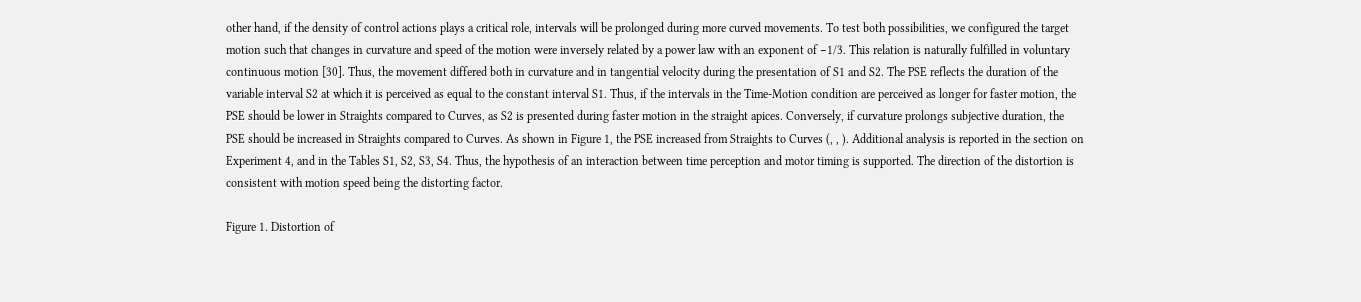other hand, if the density of control actions plays a critical role, intervals will be prolonged during more curved movements. To test both possibilities, we configured the target motion such that changes in curvature and speed of the motion were inversely related by a power law with an exponent of −1/3. This relation is naturally fulfilled in voluntary continuous motion [30]. Thus, the movement differed both in curvature and in tangential velocity during the presentation of S1 and S2. The PSE reflects the duration of the variable interval S2 at which it is perceived as equal to the constant interval S1. Thus, if the intervals in the Time-Motion condition are perceived as longer for faster motion, the PSE should be lower in Straights compared to Curves, as S2 is presented during faster motion in the straight apices. Conversely, if curvature prolongs subjective duration, the PSE should be increased in Straights compared to Curves. As shown in Figure 1, the PSE increased from Straights to Curves (, , ). Additional analysis is reported in the section on Experiment 4, and in the Tables S1, S2, S3, S4. Thus, the hypothesis of an interaction between time perception and motor timing is supported. The direction of the distortion is consistent with motion speed being the distorting factor.

Figure 1. Distortion of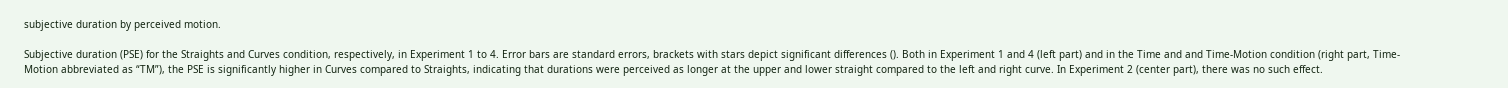subjective duration by perceived motion.

Subjective duration (PSE) for the Straights and Curves condition, respectively, in Experiment 1 to 4. Error bars are standard errors, brackets with stars depict significant differences (). Both in Experiment 1 and 4 (left part) and in the Time and and Time-Motion condition (right part, Time-Motion abbreviated as “TM”), the PSE is significantly higher in Curves compared to Straights, indicating that durations were perceived as longer at the upper and lower straight compared to the left and right curve. In Experiment 2 (center part), there was no such effect.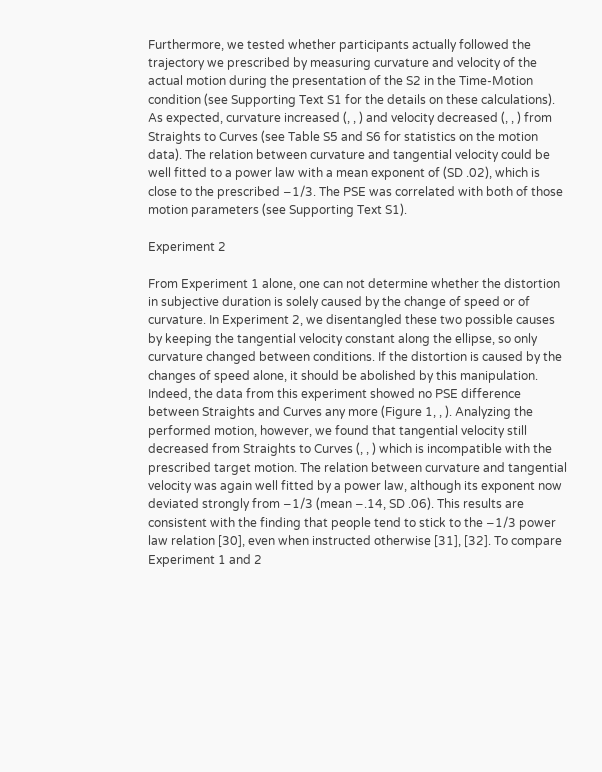Furthermore, we tested whether participants actually followed the trajectory we prescribed by measuring curvature and velocity of the actual motion during the presentation of the S2 in the Time-Motion condition (see Supporting Text S1 for the details on these calculations). As expected, curvature increased (, , ) and velocity decreased (, , ) from Straights to Curves (see Table S5 and S6 for statistics on the motion data). The relation between curvature and tangential velocity could be well fitted to a power law with a mean exponent of (SD .02), which is close to the prescribed −1/3. The PSE was correlated with both of those motion parameters (see Supporting Text S1).

Experiment 2

From Experiment 1 alone, one can not determine whether the distortion in subjective duration is solely caused by the change of speed or of curvature. In Experiment 2, we disentangled these two possible causes by keeping the tangential velocity constant along the ellipse, so only curvature changed between conditions. If the distortion is caused by the changes of speed alone, it should be abolished by this manipulation. Indeed, the data from this experiment showed no PSE difference between Straights and Curves any more (Figure 1, , ). Analyzing the performed motion, however, we found that tangential velocity still decreased from Straights to Curves (, , ) which is incompatible with the prescribed target motion. The relation between curvature and tangential velocity was again well fitted by a power law, although its exponent now deviated strongly from −1/3 (mean −.14, SD .06). This results are consistent with the finding that people tend to stick to the −1/3 power law relation [30], even when instructed otherwise [31], [32]. To compare Experiment 1 and 2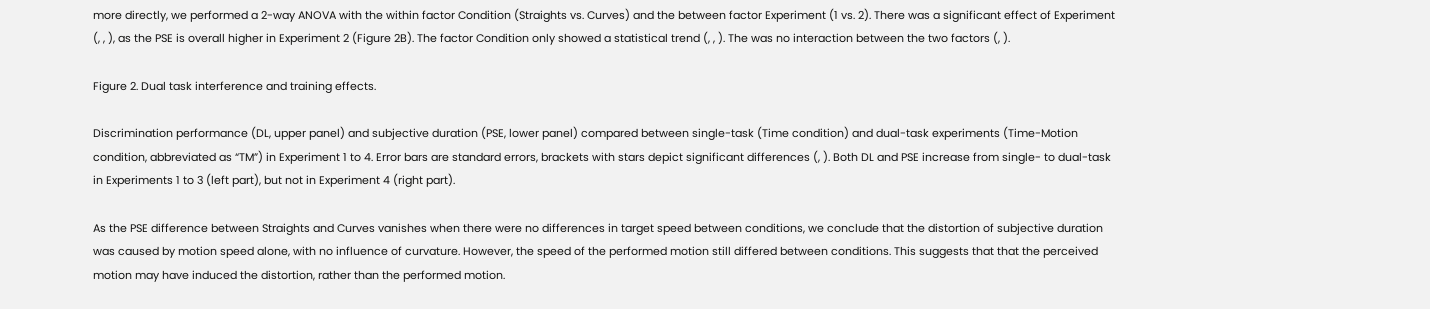more directly, we performed a 2-way ANOVA with the within factor Condition (Straights vs. Curves) and the between factor Experiment (1 vs. 2). There was a significant effect of Experiment (, , ), as the PSE is overall higher in Experiment 2 (Figure 2B). The factor Condition only showed a statistical trend (, , ). The was no interaction between the two factors (, ).

Figure 2. Dual task interference and training effects.

Discrimination performance (DL, upper panel) and subjective duration (PSE, lower panel) compared between single-task (Time condition) and dual-task experiments (Time-Motion condition, abbreviated as “TM”) in Experiment 1 to 4. Error bars are standard errors, brackets with stars depict significant differences (, ). Both DL and PSE increase from single- to dual-task in Experiments 1 to 3 (left part), but not in Experiment 4 (right part).

As the PSE difference between Straights and Curves vanishes when there were no differences in target speed between conditions, we conclude that the distortion of subjective duration was caused by motion speed alone, with no influence of curvature. However, the speed of the performed motion still differed between conditions. This suggests that that the perceived motion may have induced the distortion, rather than the performed motion.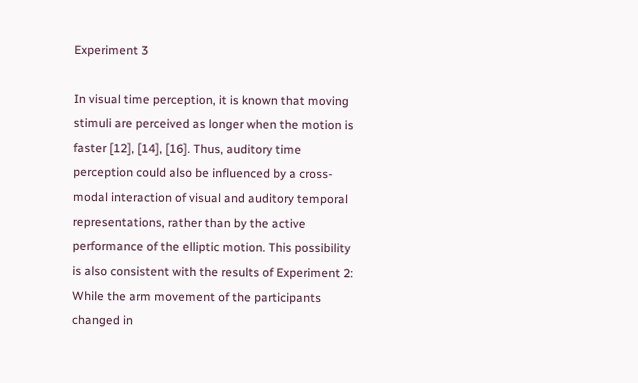Experiment 3

In visual time perception, it is known that moving stimuli are perceived as longer when the motion is faster [12], [14], [16]. Thus, auditory time perception could also be influenced by a cross-modal interaction of visual and auditory temporal representations, rather than by the active performance of the elliptic motion. This possibility is also consistent with the results of Experiment 2: While the arm movement of the participants changed in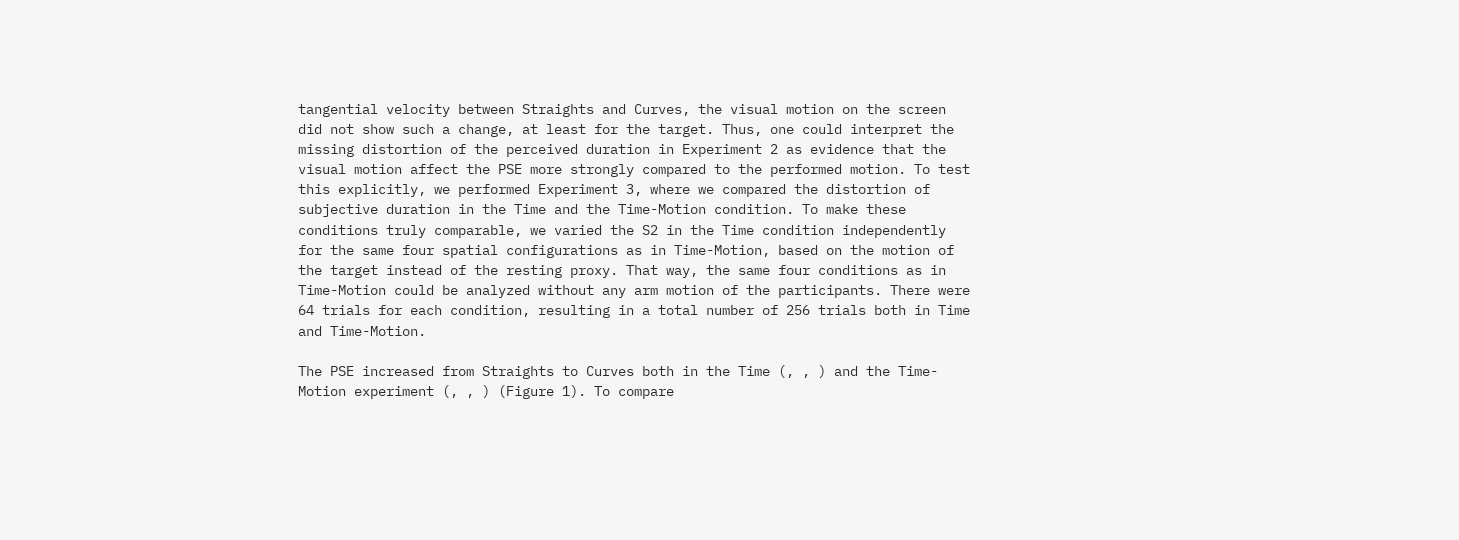tangential velocity between Straights and Curves, the visual motion on the screen did not show such a change, at least for the target. Thus, one could interpret the missing distortion of the perceived duration in Experiment 2 as evidence that the visual motion affect the PSE more strongly compared to the performed motion. To test this explicitly, we performed Experiment 3, where we compared the distortion of subjective duration in the Time and the Time-Motion condition. To make these conditions truly comparable, we varied the S2 in the Time condition independently for the same four spatial configurations as in Time-Motion, based on the motion of the target instead of the resting proxy. That way, the same four conditions as in Time-Motion could be analyzed without any arm motion of the participants. There were 64 trials for each condition, resulting in a total number of 256 trials both in Time and Time-Motion.

The PSE increased from Straights to Curves both in the Time (, , ) and the Time-Motion experiment (, , ) (Figure 1). To compare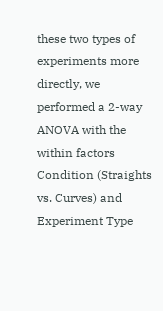these two types of experiments more directly, we performed a 2-way ANOVA with the within factors Condition (Straights vs. Curves) and Experiment Type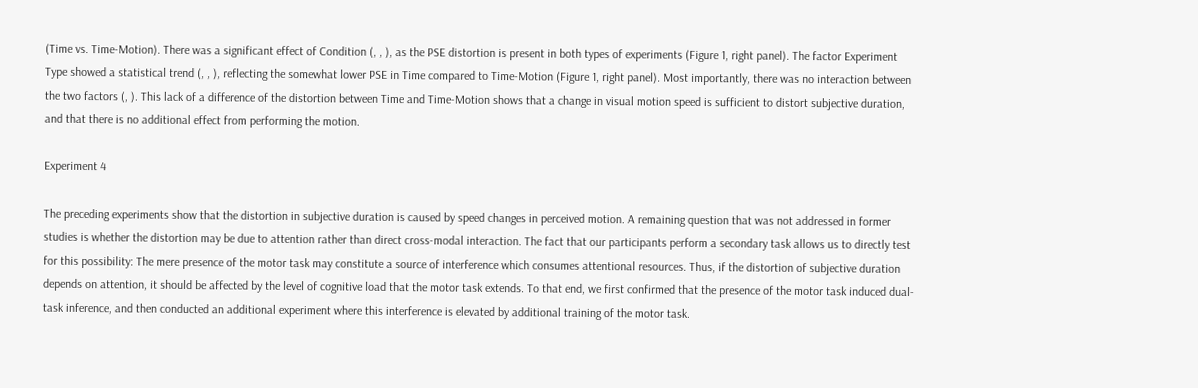(Time vs. Time-Motion). There was a significant effect of Condition (, , ), as the PSE distortion is present in both types of experiments (Figure 1, right panel). The factor Experiment Type showed a statistical trend (, , ), reflecting the somewhat lower PSE in Time compared to Time-Motion (Figure 1, right panel). Most importantly, there was no interaction between the two factors (, ). This lack of a difference of the distortion between Time and Time-Motion shows that a change in visual motion speed is sufficient to distort subjective duration, and that there is no additional effect from performing the motion.

Experiment 4

The preceding experiments show that the distortion in subjective duration is caused by speed changes in perceived motion. A remaining question that was not addressed in former studies is whether the distortion may be due to attention rather than direct cross-modal interaction. The fact that our participants perform a secondary task allows us to directly test for this possibility: The mere presence of the motor task may constitute a source of interference which consumes attentional resources. Thus, if the distortion of subjective duration depends on attention, it should be affected by the level of cognitive load that the motor task extends. To that end, we first confirmed that the presence of the motor task induced dual-task inference, and then conducted an additional experiment where this interference is elevated by additional training of the motor task.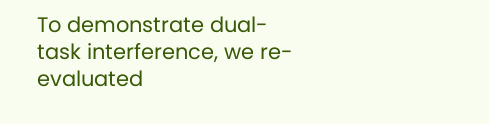To demonstrate dual-task interference, we re-evaluated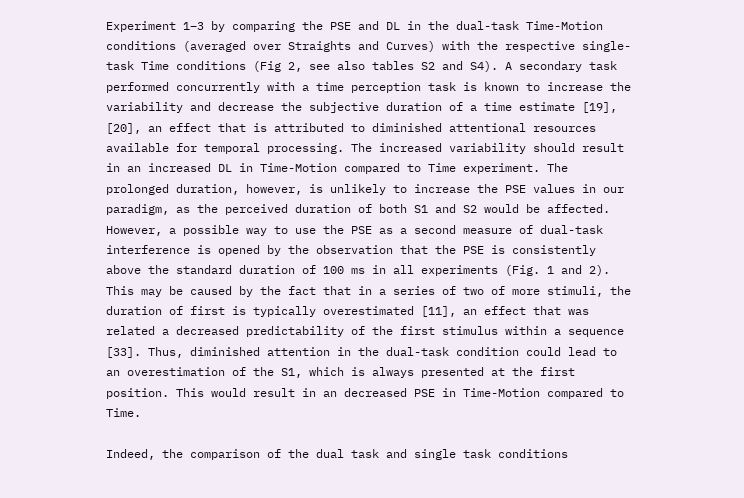Experiment 1–3 by comparing the PSE and DL in the dual-task Time-Motion conditions (averaged over Straights and Curves) with the respective single-task Time conditions (Fig 2, see also tables S2 and S4). A secondary task performed concurrently with a time perception task is known to increase the variability and decrease the subjective duration of a time estimate [19], [20], an effect that is attributed to diminished attentional resources available for temporal processing. The increased variability should result in an increased DL in Time-Motion compared to Time experiment. The prolonged duration, however, is unlikely to increase the PSE values in our paradigm, as the perceived duration of both S1 and S2 would be affected. However, a possible way to use the PSE as a second measure of dual-task interference is opened by the observation that the PSE is consistently above the standard duration of 100 ms in all experiments (Fig. 1 and 2). This may be caused by the fact that in a series of two of more stimuli, the duration of first is typically overestimated [11], an effect that was related a decreased predictability of the first stimulus within a sequence [33]. Thus, diminished attention in the dual-task condition could lead to an overestimation of the S1, which is always presented at the first position. This would result in an decreased PSE in Time-Motion compared to Time.

Indeed, the comparison of the dual task and single task conditions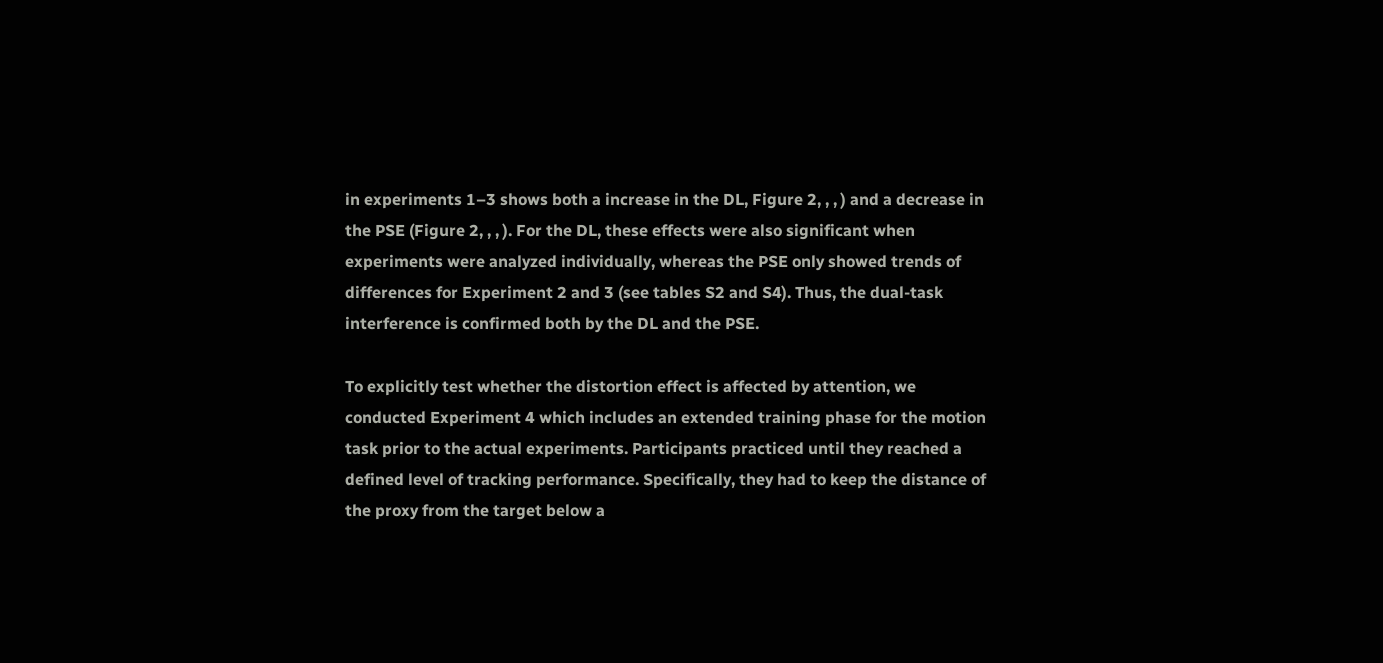in experiments 1–3 shows both a increase in the DL, Figure 2, , , ) and a decrease in the PSE (Figure 2, , , ). For the DL, these effects were also significant when experiments were analyzed individually, whereas the PSE only showed trends of differences for Experiment 2 and 3 (see tables S2 and S4). Thus, the dual-task interference is confirmed both by the DL and the PSE.

To explicitly test whether the distortion effect is affected by attention, we conducted Experiment 4 which includes an extended training phase for the motion task prior to the actual experiments. Participants practiced until they reached a defined level of tracking performance. Specifically, they had to keep the distance of the proxy from the target below a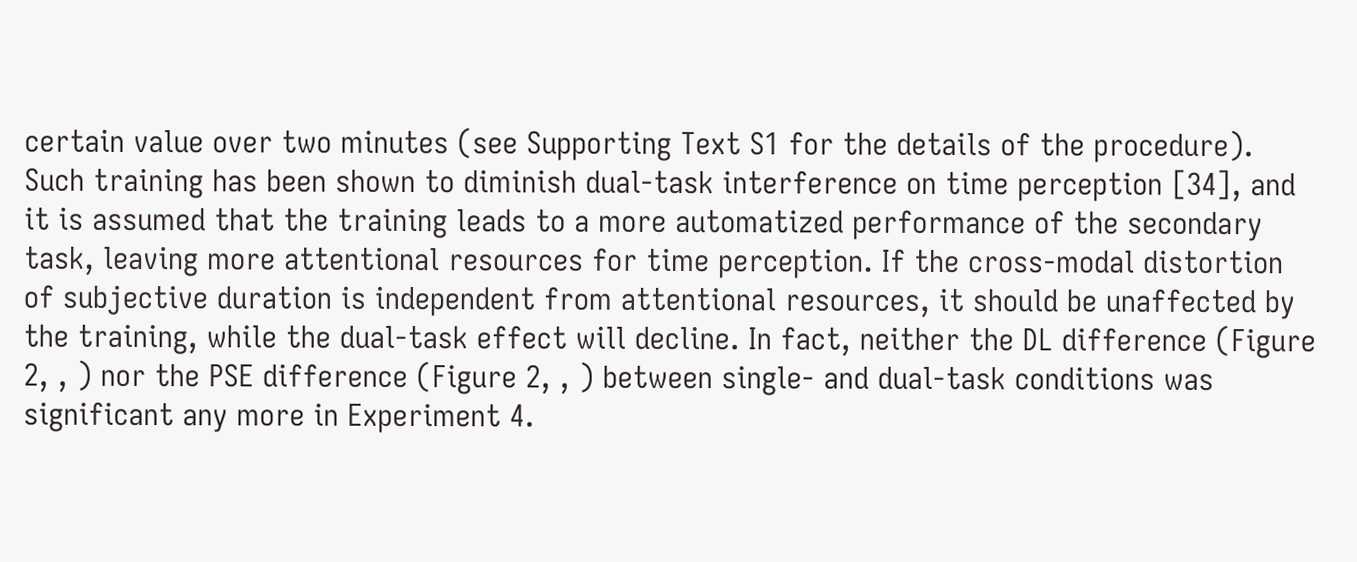certain value over two minutes (see Supporting Text S1 for the details of the procedure). Such training has been shown to diminish dual-task interference on time perception [34], and it is assumed that the training leads to a more automatized performance of the secondary task, leaving more attentional resources for time perception. If the cross-modal distortion of subjective duration is independent from attentional resources, it should be unaffected by the training, while the dual-task effect will decline. In fact, neither the DL difference (Figure 2, , ) nor the PSE difference (Figure 2, , ) between single- and dual-task conditions was significant any more in Experiment 4.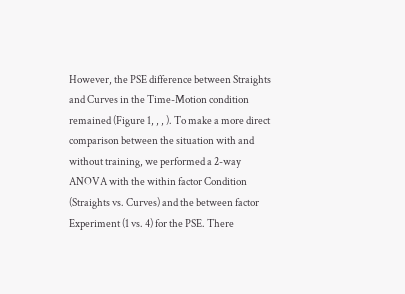However, the PSE difference between Straights and Curves in the Time-Motion condition remained (Figure 1, , , ). To make a more direct comparison between the situation with and without training, we performed a 2-way ANOVA with the within factor Condition (Straights vs. Curves) and the between factor Experiment (1 vs. 4) for the PSE. There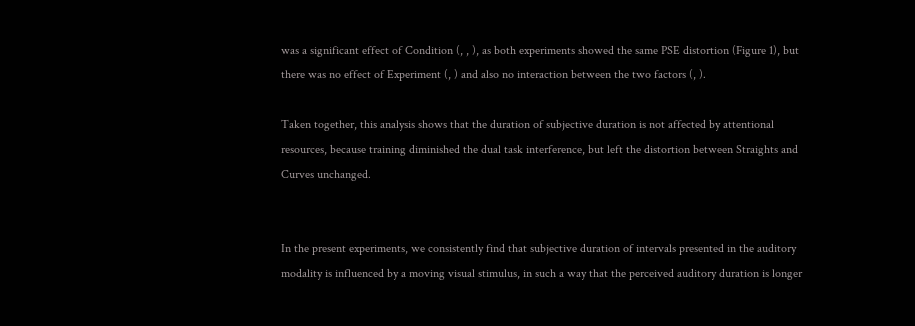was a significant effect of Condition (, , ), as both experiments showed the same PSE distortion (Figure 1), but there was no effect of Experiment (, ) and also no interaction between the two factors (, ).

Taken together, this analysis shows that the duration of subjective duration is not affected by attentional resources, because training diminished the dual task interference, but left the distortion between Straights and Curves unchanged.


In the present experiments, we consistently find that subjective duration of intervals presented in the auditory modality is influenced by a moving visual stimulus, in such a way that the perceived auditory duration is longer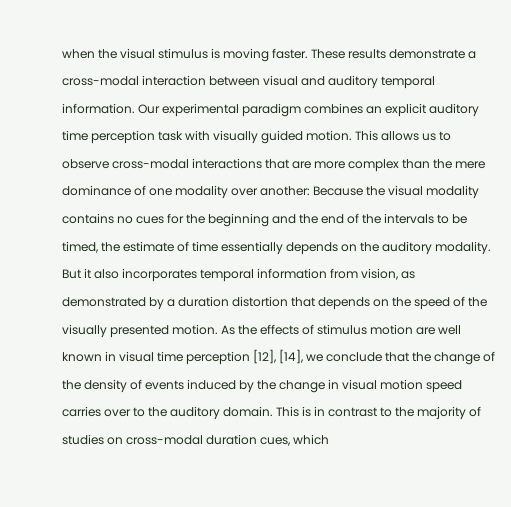when the visual stimulus is moving faster. These results demonstrate a cross-modal interaction between visual and auditory temporal information. Our experimental paradigm combines an explicit auditory time perception task with visually guided motion. This allows us to observe cross-modal interactions that are more complex than the mere dominance of one modality over another: Because the visual modality contains no cues for the beginning and the end of the intervals to be timed, the estimate of time essentially depends on the auditory modality. But it also incorporates temporal information from vision, as demonstrated by a duration distortion that depends on the speed of the visually presented motion. As the effects of stimulus motion are well known in visual time perception [12], [14], we conclude that the change of the density of events induced by the change in visual motion speed carries over to the auditory domain. This is in contrast to the majority of studies on cross-modal duration cues, which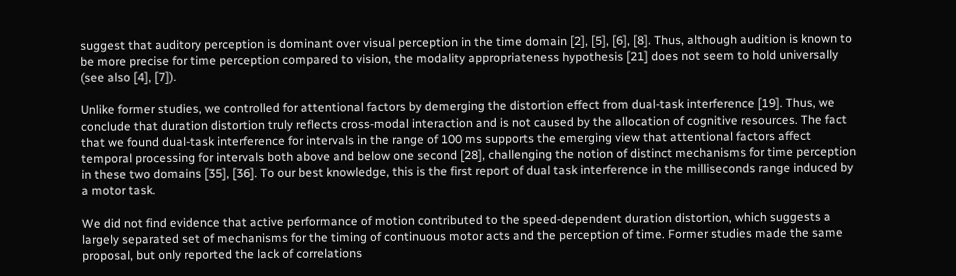suggest that auditory perception is dominant over visual perception in the time domain [2], [5], [6], [8]. Thus, although audition is known to be more precise for time perception compared to vision, the modality appropriateness hypothesis [21] does not seem to hold universally (see also [4], [7]).

Unlike former studies, we controlled for attentional factors by demerging the distortion effect from dual-task interference [19]. Thus, we conclude that duration distortion truly reflects cross-modal interaction and is not caused by the allocation of cognitive resources. The fact that we found dual-task interference for intervals in the range of 100 ms supports the emerging view that attentional factors affect temporal processing for intervals both above and below one second [28], challenging the notion of distinct mechanisms for time perception in these two domains [35], [36]. To our best knowledge, this is the first report of dual task interference in the milliseconds range induced by a motor task.

We did not find evidence that active performance of motion contributed to the speed-dependent duration distortion, which suggests a largely separated set of mechanisms for the timing of continuous motor acts and the perception of time. Former studies made the same proposal, but only reported the lack of correlations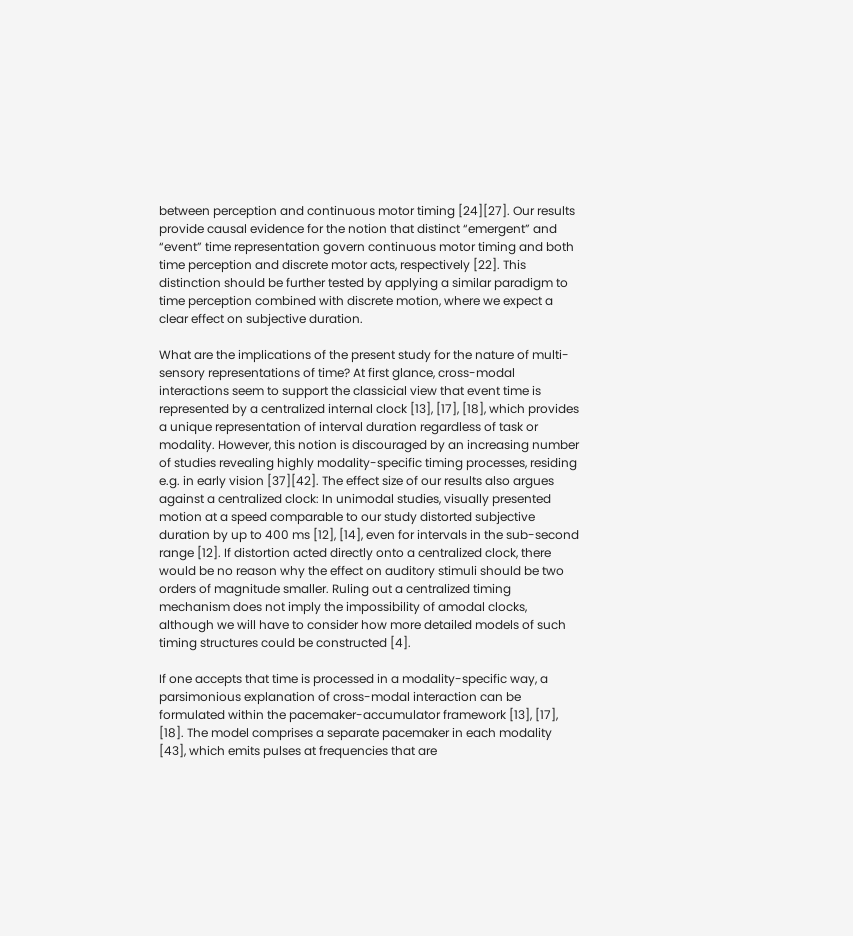between perception and continuous motor timing [24][27]. Our results provide causal evidence for the notion that distinct “emergent” and “event” time representation govern continuous motor timing and both time perception and discrete motor acts, respectively [22]. This distinction should be further tested by applying a similar paradigm to time perception combined with discrete motion, where we expect a clear effect on subjective duration.

What are the implications of the present study for the nature of multi-sensory representations of time? At first glance, cross-modal interactions seem to support the classicial view that event time is represented by a centralized internal clock [13], [17], [18], which provides a unique representation of interval duration regardless of task or modality. However, this notion is discouraged by an increasing number of studies revealing highly modality-specific timing processes, residing e.g. in early vision [37][42]. The effect size of our results also argues against a centralized clock: In unimodal studies, visually presented motion at a speed comparable to our study distorted subjective duration by up to 400 ms [12], [14], even for intervals in the sub-second range [12]. If distortion acted directly onto a centralized clock, there would be no reason why the effect on auditory stimuli should be two orders of magnitude smaller. Ruling out a centralized timing mechanism does not imply the impossibility of amodal clocks, although we will have to consider how more detailed models of such timing structures could be constructed [4].

If one accepts that time is processed in a modality-specific way, a parsimonious explanation of cross-modal interaction can be formulated within the pacemaker-accumulator framework [13], [17], [18]. The model comprises a separate pacemaker in each modality [43], which emits pulses at frequencies that are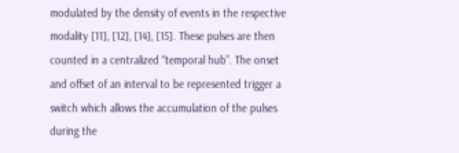modulated by the density of events in the respective modality [11], [12], [14], [15]. These pulses are then counted in a centralized “temporal hub”. The onset and offset of an interval to be represented trigger a switch which allows the accumulation of the pulses during the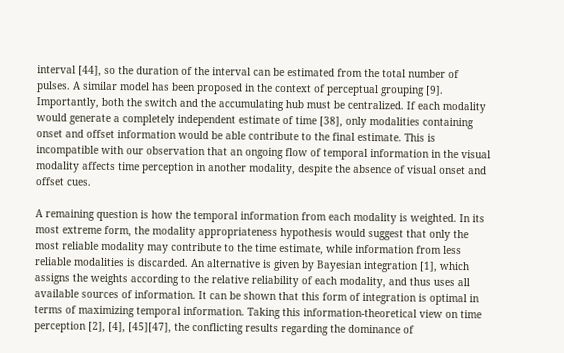interval [44], so the duration of the interval can be estimated from the total number of pulses. A similar model has been proposed in the context of perceptual grouping [9]. Importantly, both the switch and the accumulating hub must be centralized. If each modality would generate a completely independent estimate of time [38], only modalities containing onset and offset information would be able contribute to the final estimate. This is incompatible with our observation that an ongoing flow of temporal information in the visual modality affects time perception in another modality, despite the absence of visual onset and offset cues.

A remaining question is how the temporal information from each modality is weighted. In its most extreme form, the modality appropriateness hypothesis would suggest that only the most reliable modality may contribute to the time estimate, while information from less reliable modalities is discarded. An alternative is given by Bayesian integration [1], which assigns the weights according to the relative reliability of each modality, and thus uses all available sources of information. It can be shown that this form of integration is optimal in terms of maximizing temporal information. Taking this information-theoretical view on time perception [2], [4], [45][47], the conflicting results regarding the dominance of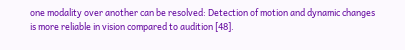one modality over another can be resolved: Detection of motion and dynamic changes is more reliable in vision compared to audition [48].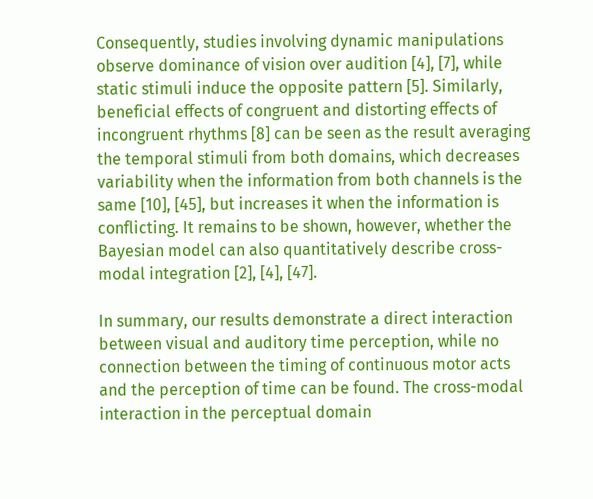Consequently, studies involving dynamic manipulations observe dominance of vision over audition [4], [7], while static stimuli induce the opposite pattern [5]. Similarly, beneficial effects of congruent and distorting effects of incongruent rhythms [8] can be seen as the result averaging the temporal stimuli from both domains, which decreases variability when the information from both channels is the same [10], [45], but increases it when the information is conflicting. It remains to be shown, however, whether the Bayesian model can also quantitatively describe cross-modal integration [2], [4], [47].

In summary, our results demonstrate a direct interaction between visual and auditory time perception, while no connection between the timing of continuous motor acts and the perception of time can be found. The cross-modal interaction in the perceptual domain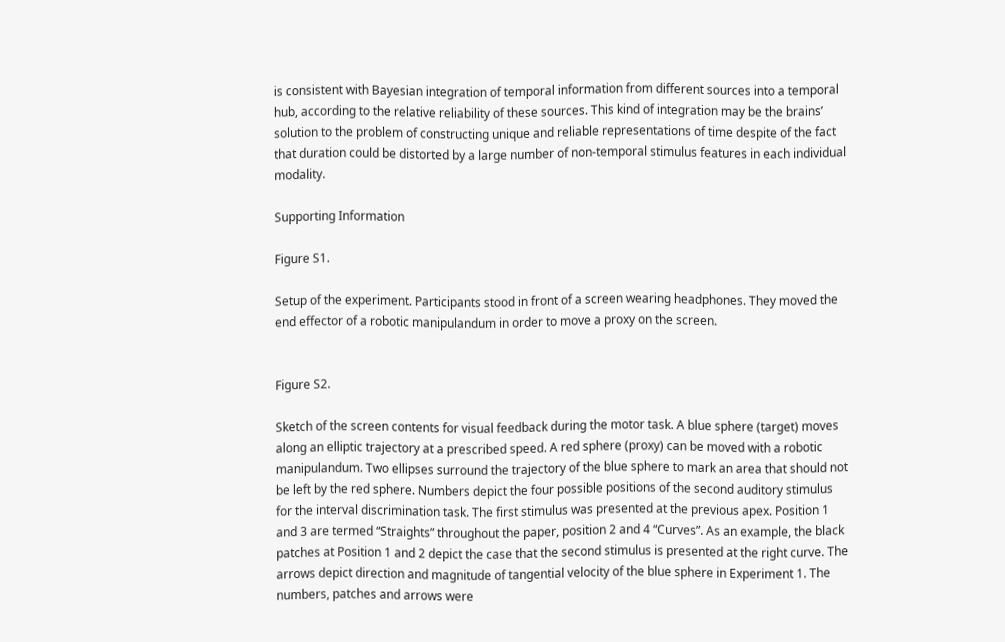is consistent with Bayesian integration of temporal information from different sources into a temporal hub, according to the relative reliability of these sources. This kind of integration may be the brains’ solution to the problem of constructing unique and reliable representations of time despite of the fact that duration could be distorted by a large number of non-temporal stimulus features in each individual modality.

Supporting Information

Figure S1.

Setup of the experiment. Participants stood in front of a screen wearing headphones. They moved the end effector of a robotic manipulandum in order to move a proxy on the screen.


Figure S2.

Sketch of the screen contents for visual feedback during the motor task. A blue sphere (target) moves along an elliptic trajectory at a prescribed speed. A red sphere (proxy) can be moved with a robotic manipulandum. Two ellipses surround the trajectory of the blue sphere to mark an area that should not be left by the red sphere. Numbers depict the four possible positions of the second auditory stimulus for the interval discrimination task. The first stimulus was presented at the previous apex. Position 1 and 3 are termed “Straights” throughout the paper, position 2 and 4 “Curves”. As an example, the black patches at Position 1 and 2 depict the case that the second stimulus is presented at the right curve. The arrows depict direction and magnitude of tangential velocity of the blue sphere in Experiment 1. The numbers, patches and arrows were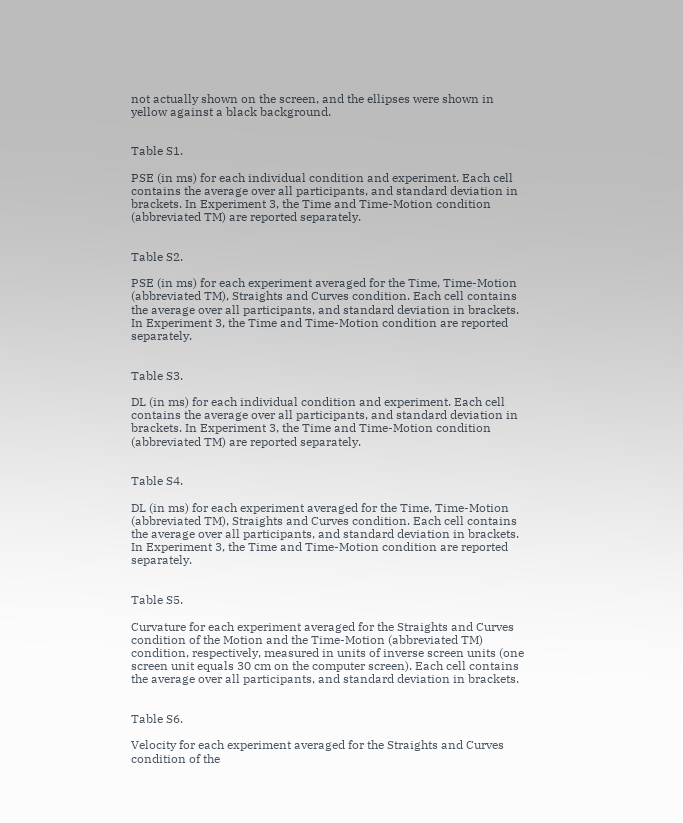not actually shown on the screen, and the ellipses were shown in yellow against a black background.


Table S1.

PSE (in ms) for each individual condition and experiment. Each cell contains the average over all participants, and standard deviation in brackets. In Experiment 3, the Time and Time-Motion condition (abbreviated TM) are reported separately.


Table S2.

PSE (in ms) for each experiment averaged for the Time, Time-Motion (abbreviated TM), Straights and Curves condition. Each cell contains the average over all participants, and standard deviation in brackets. In Experiment 3, the Time and Time-Motion condition are reported separately.


Table S3.

DL (in ms) for each individual condition and experiment. Each cell contains the average over all participants, and standard deviation in brackets. In Experiment 3, the Time and Time-Motion condition (abbreviated TM) are reported separately.


Table S4.

DL (in ms) for each experiment averaged for the Time, Time-Motion (abbreviated TM), Straights and Curves condition. Each cell contains the average over all participants, and standard deviation in brackets. In Experiment 3, the Time and Time-Motion condition are reported separately.


Table S5.

Curvature for each experiment averaged for the Straights and Curves condition of the Motion and the Time-Motion (abbreviated TM) condition, respectively, measured in units of inverse screen units (one screen unit equals 30 cm on the computer screen). Each cell contains the average over all participants, and standard deviation in brackets.


Table S6.

Velocity for each experiment averaged for the Straights and Curves condition of the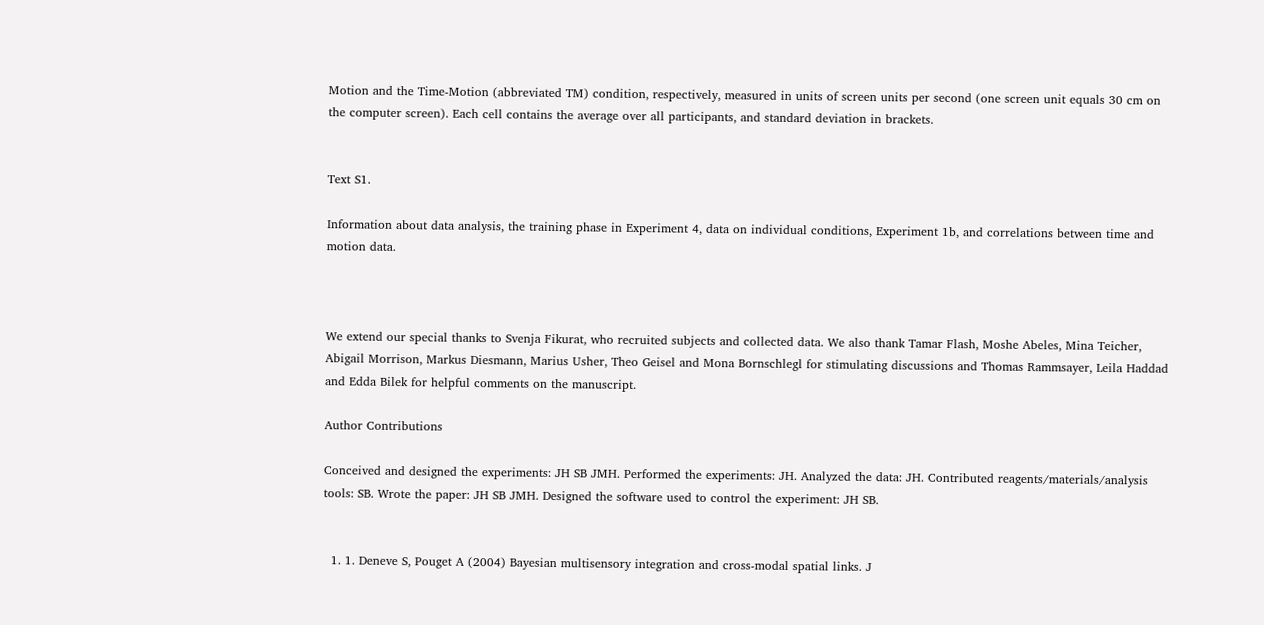Motion and the Time-Motion (abbreviated TM) condition, respectively, measured in units of screen units per second (one screen unit equals 30 cm on the computer screen). Each cell contains the average over all participants, and standard deviation in brackets.


Text S1.

Information about data analysis, the training phase in Experiment 4, data on individual conditions, Experiment 1b, and correlations between time and motion data.



We extend our special thanks to Svenja Fikurat, who recruited subjects and collected data. We also thank Tamar Flash, Moshe Abeles, Mina Teicher, Abigail Morrison, Markus Diesmann, Marius Usher, Theo Geisel and Mona Bornschlegl for stimulating discussions and Thomas Rammsayer, Leila Haddad and Edda Bilek for helpful comments on the manuscript.

Author Contributions

Conceived and designed the experiments: JH SB JMH. Performed the experiments: JH. Analyzed the data: JH. Contributed reagents/materials/analysis tools: SB. Wrote the paper: JH SB JMH. Designed the software used to control the experiment: JH SB.


  1. 1. Deneve S, Pouget A (2004) Bayesian multisensory integration and cross-modal spatial links. J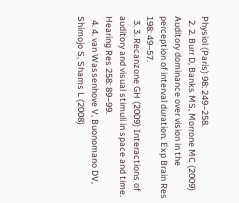Physiol (Paris) 98: 249–258.
  2. 2. Burr D, Banks MS, Morrone MC (2009) Auditory dominance over vision in the perception of interval duration. Exp Brain Res 198: 49–57.
  3. 3. Recanzone GH (2009) Interactions of auditory and visual stimuli in space and time. Hearing Res 258: 89–99.
  4. 4. van Wassenhove V, Buonomano DV, Shimojo S, Shams L (2008)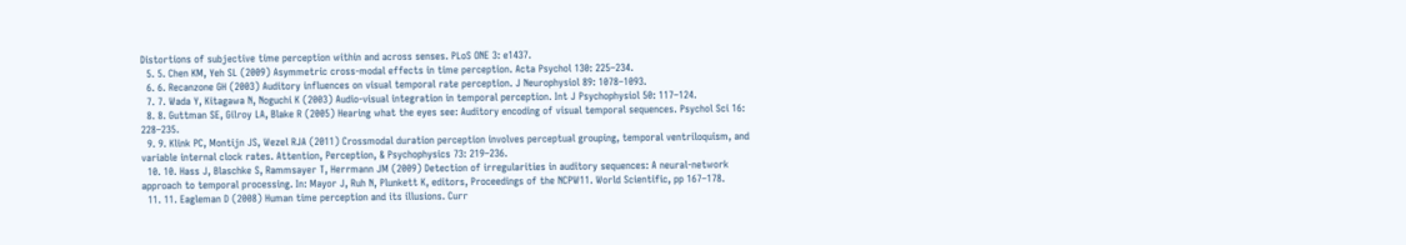Distortions of subjective time perception within and across senses. PLoS ONE 3: e1437.
  5. 5. Chen KM, Yeh SL (2009) Asymmetric cross-modal effects in time perception. Acta Psychol 130: 225–234.
  6. 6. Recanzone GH (2003) Auditory influences on visual temporal rate perception. J Neurophysiol 89: 1078–1093.
  7. 7. Wada Y, Kitagawa N, Noguchi K (2003) Audio-visual integration in temporal perception. Int J Psychophysiol 50: 117–124.
  8. 8. Guttman SE, Gilroy LA, Blake R (2005) Hearing what the eyes see: Auditory encoding of visual temporal sequences. Psychol Sci 16: 228–235.
  9. 9. Klink PC, Montijn JS, Wezel RJA (2011) Crossmodal duration perception involves perceptual grouping, temporal ventriloquism, and variable internal clock rates. Attention, Perception, & Psychophysics 73: 219–236.
  10. 10. Hass J, Blaschke S, Rammsayer T, Herrmann JM (2009) Detection of irregularities in auditory sequences: A neural-network approach to temporal processing. In: Mayor J, Ruh N, Plunkett K, editors, Proceedings of the NCPW11. World Scientific, pp 167–178.
  11. 11. Eagleman D (2008) Human time perception and its illusions. Curr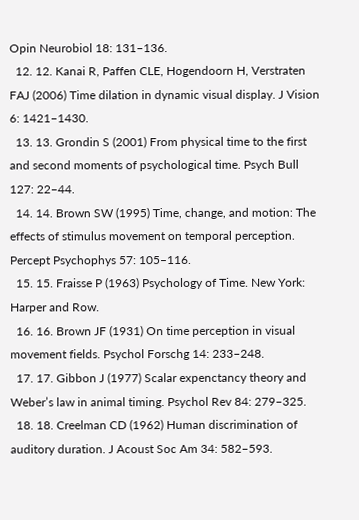Opin Neurobiol 18: 131–136.
  12. 12. Kanai R, Paffen CLE, Hogendoorn H, Verstraten FAJ (2006) Time dilation in dynamic visual display. J Vision 6: 1421–1430.
  13. 13. Grondin S (2001) From physical time to the first and second moments of psychological time. Psych Bull 127: 22–44.
  14. 14. Brown SW (1995) Time, change, and motion: The effects of stimulus movement on temporal perception. Percept Psychophys 57: 105–116.
  15. 15. Fraisse P (1963) Psychology of Time. New York: Harper and Row.
  16. 16. Brown JF (1931) On time perception in visual movement fields. Psychol Forschg 14: 233–248.
  17. 17. Gibbon J (1977) Scalar expenctancy theory and Weber’s law in animal timing. Psychol Rev 84: 279–325.
  18. 18. Creelman CD (1962) Human discrimination of auditory duration. J Acoust Soc Am 34: 582–593.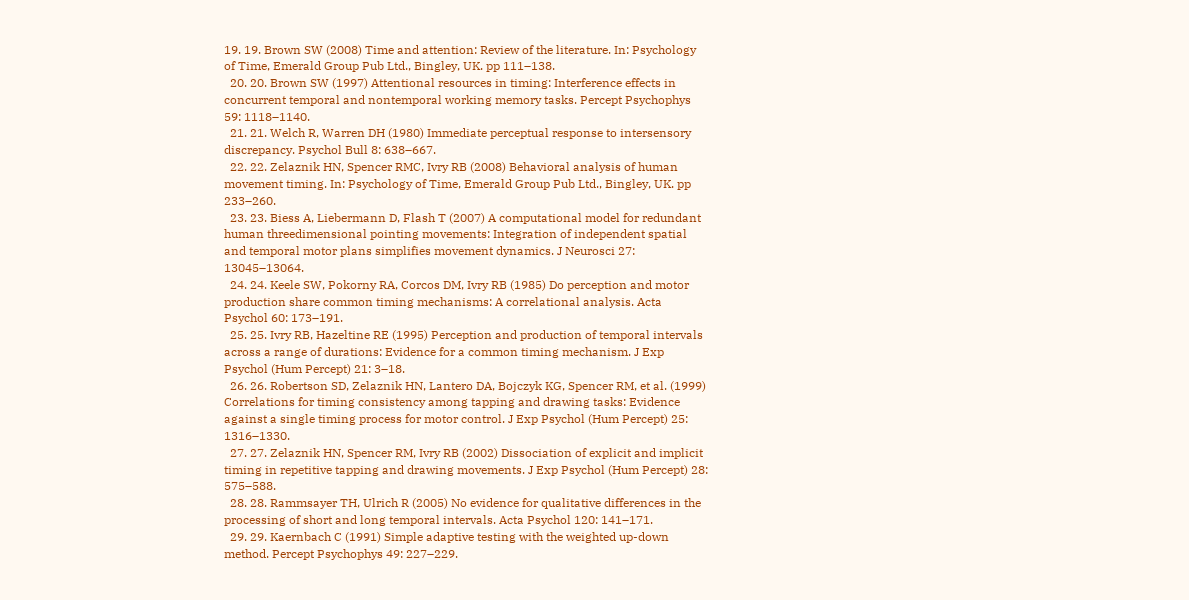19. 19. Brown SW (2008) Time and attention: Review of the literature. In: Psychology of Time, Emerald Group Pub Ltd., Bingley, UK. pp 111–138.
  20. 20. Brown SW (1997) Attentional resources in timing: Interference effects in concurrent temporal and nontemporal working memory tasks. Percept Psychophys 59: 1118–1140.
  21. 21. Welch R, Warren DH (1980) Immediate perceptual response to intersensory discrepancy. Psychol Bull 8: 638–667.
  22. 22. Zelaznik HN, Spencer RMC, Ivry RB (2008) Behavioral analysis of human movement timing. In: Psychology of Time, Emerald Group Pub Ltd., Bingley, UK. pp 233–260.
  23. 23. Biess A, Liebermann D, Flash T (2007) A computational model for redundant human threedimensional pointing movements: Integration of independent spatial and temporal motor plans simplifies movement dynamics. J Neurosci 27: 13045–13064.
  24. 24. Keele SW, Pokorny RA, Corcos DM, Ivry RB (1985) Do perception and motor production share common timing mechanisms: A correlational analysis. Acta Psychol 60: 173–191.
  25. 25. Ivry RB, Hazeltine RE (1995) Perception and production of temporal intervals across a range of durations: Evidence for a common timing mechanism. J Exp Psychol (Hum Percept) 21: 3–18.
  26. 26. Robertson SD, Zelaznik HN, Lantero DA, Bojczyk KG, Spencer RM, et al. (1999) Correlations for timing consistency among tapping and drawing tasks: Evidence against a single timing process for motor control. J Exp Psychol (Hum Percept) 25: 1316–1330.
  27. 27. Zelaznik HN, Spencer RM, Ivry RB (2002) Dissociation of explicit and implicit timing in repetitive tapping and drawing movements. J Exp Psychol (Hum Percept) 28: 575–588.
  28. 28. Rammsayer TH, Ulrich R (2005) No evidence for qualitative differences in the processing of short and long temporal intervals. Acta Psychol 120: 141–171.
  29. 29. Kaernbach C (1991) Simple adaptive testing with the weighted up-down method. Percept Psychophys 49: 227–229.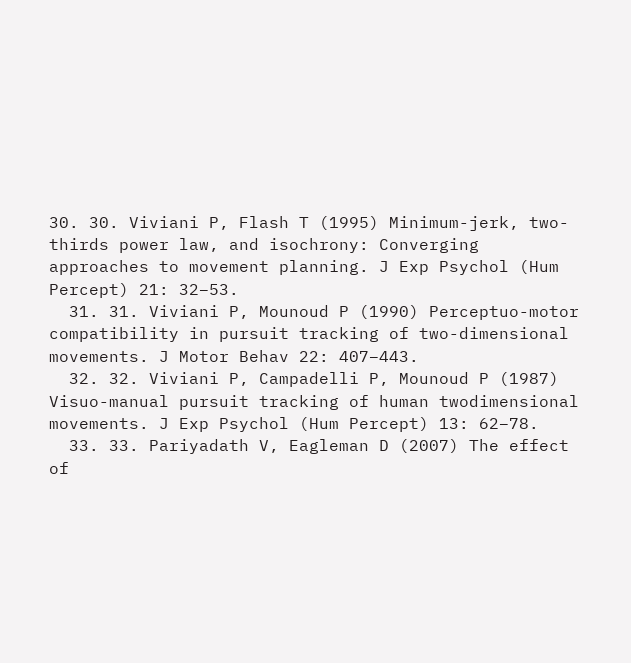30. 30. Viviani P, Flash T (1995) Minimum-jerk, two-thirds power law, and isochrony: Converging approaches to movement planning. J Exp Psychol (Hum Percept) 21: 32–53.
  31. 31. Viviani P, Mounoud P (1990) Perceptuo-motor compatibility in pursuit tracking of two-dimensional movements. J Motor Behav 22: 407–443.
  32. 32. Viviani P, Campadelli P, Mounoud P (1987) Visuo-manual pursuit tracking of human twodimensional movements. J Exp Psychol (Hum Percept) 13: 62–78.
  33. 33. Pariyadath V, Eagleman D (2007) The effect of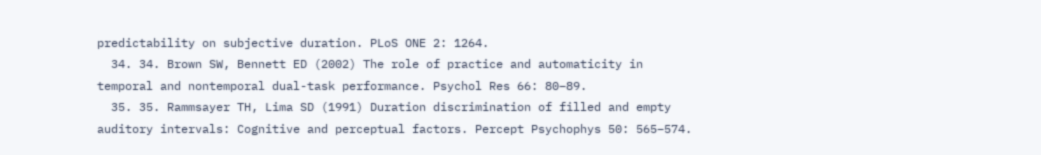predictability on subjective duration. PLoS ONE 2: 1264.
  34. 34. Brown SW, Bennett ED (2002) The role of practice and automaticity in temporal and nontemporal dual-task performance. Psychol Res 66: 80–89.
  35. 35. Rammsayer TH, Lima SD (1991) Duration discrimination of filled and empty auditory intervals: Cognitive and perceptual factors. Percept Psychophys 50: 565–574.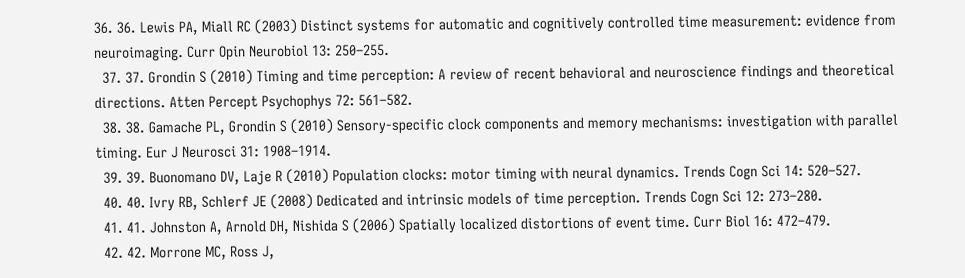36. 36. Lewis PA, Miall RC (2003) Distinct systems for automatic and cognitively controlled time measurement: evidence from neuroimaging. Curr Opin Neurobiol 13: 250–255.
  37. 37. Grondin S (2010) Timing and time perception: A review of recent behavioral and neuroscience findings and theoretical directions. Atten Percept Psychophys 72: 561–582.
  38. 38. Gamache PL, Grondin S (2010) Sensory-specific clock components and memory mechanisms: investigation with parallel timing. Eur J Neurosci 31: 1908–1914.
  39. 39. Buonomano DV, Laje R (2010) Population clocks: motor timing with neural dynamics. Trends Cogn Sci 14: 520–527.
  40. 40. Ivry RB, Schlerf JE (2008) Dedicated and intrinsic models of time perception. Trends Cogn Sci 12: 273–280.
  41. 41. Johnston A, Arnold DH, Nishida S (2006) Spatially localized distortions of event time. Curr Biol 16: 472–479.
  42. 42. Morrone MC, Ross J,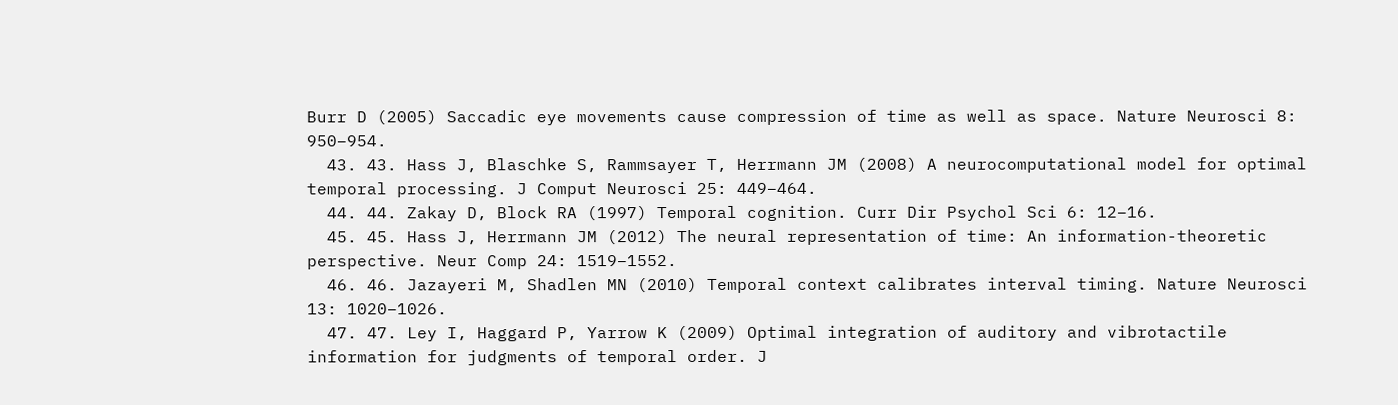Burr D (2005) Saccadic eye movements cause compression of time as well as space. Nature Neurosci 8: 950–954.
  43. 43. Hass J, Blaschke S, Rammsayer T, Herrmann JM (2008) A neurocomputational model for optimal temporal processing. J Comput Neurosci 25: 449–464.
  44. 44. Zakay D, Block RA (1997) Temporal cognition. Curr Dir Psychol Sci 6: 12–16.
  45. 45. Hass J, Herrmann JM (2012) The neural representation of time: An information-theoretic perspective. Neur Comp 24: 1519–1552.
  46. 46. Jazayeri M, Shadlen MN (2010) Temporal context calibrates interval timing. Nature Neurosci 13: 1020–1026.
  47. 47. Ley I, Haggard P, Yarrow K (2009) Optimal integration of auditory and vibrotactile information for judgments of temporal order. J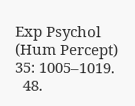Exp Psychol (Hum Percept) 35: 1005–1019.
  48.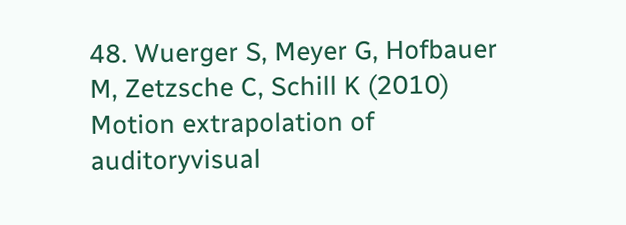48. Wuerger S, Meyer G, Hofbauer M, Zetzsche C, Schill K (2010) Motion extrapolation of auditoryvisual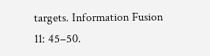targets. Information Fusion 11: 45–50.